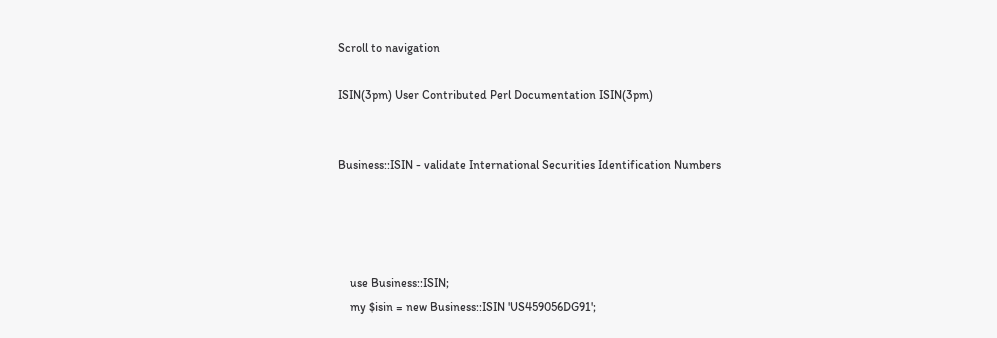Scroll to navigation

ISIN(3pm) User Contributed Perl Documentation ISIN(3pm)


Business::ISIN - validate International Securities Identification Numbers




    use Business::ISIN;
    my $isin = new Business::ISIN 'US459056DG91';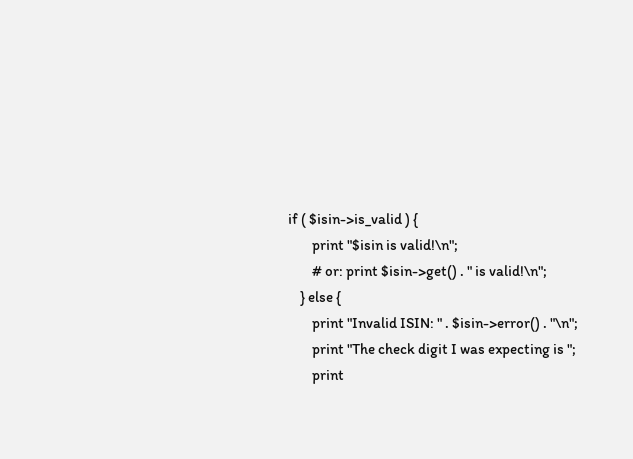if ( $isin->is_valid ) {
        print "$isin is valid!\n";
        # or: print $isin->get() . " is valid!\n";
    } else {
        print "Invalid ISIN: " . $isin->error() . "\n";
        print "The check digit I was expecting is ";
        print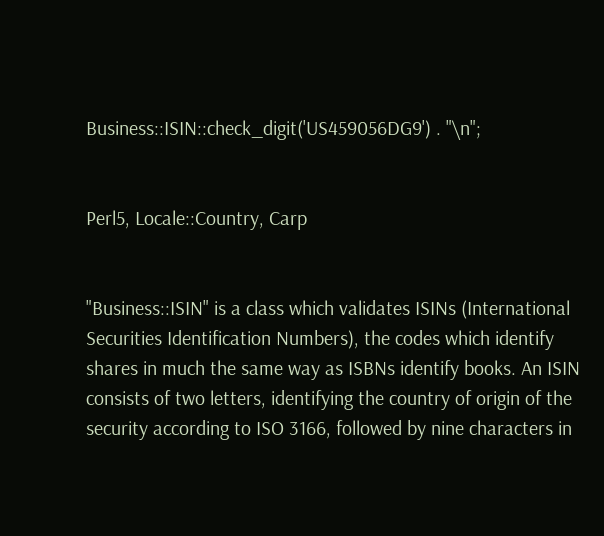Business::ISIN::check_digit('US459056DG9') . "\n";


Perl5, Locale::Country, Carp


"Business::ISIN" is a class which validates ISINs (International Securities Identification Numbers), the codes which identify shares in much the same way as ISBNs identify books. An ISIN consists of two letters, identifying the country of origin of the security according to ISO 3166, followed by nine characters in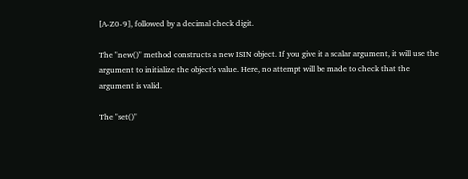[A-Z0-9], followed by a decimal check digit.

The "new()" method constructs a new ISIN object. If you give it a scalar argument, it will use the argument to initialize the object's value. Here, no attempt will be made to check that the argument is valid.

The "set()"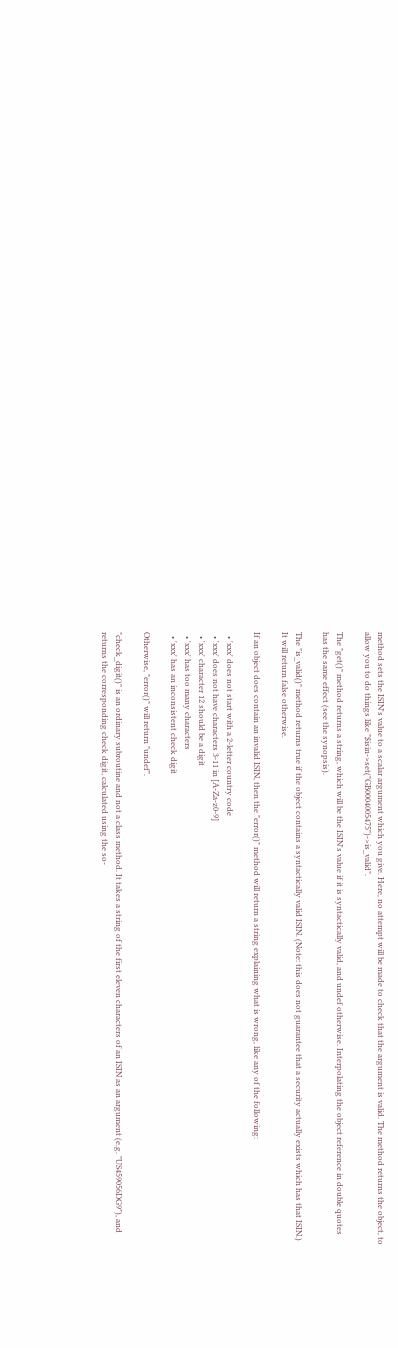method sets the ISIN's value to a scalar argument which you give. Here, no attempt will be made to check that the argument is valid. The method returns the object, to allow you to do things like "$isin->set("GB0004005475")->is_valid".

The "get()" method returns a string, which will be the ISIN's value if it is syntactically valid, and undef otherwise. Interpolating the object reference in double quotes has the same effect (see the synopsis).

The "is_valid()" method returns true if the object contains a syntactically valid ISIN. (Note: this does not guarantee that a security actually exists which has that ISIN.) It will return false otherwise.

If an object does contain an invalid ISIN, then the "error()" method will return a string explaining what is wrong, like any of the following:

  • 'xxx' does not start with a 2-letter country code
  • 'xxx' does not have characters 3-11 in [A-Za-z0-9]
  • 'xxx' character 12 should be a digit
  • 'xxx' has too many characters
  • 'xxx' has an inconsistent check digit

Otherwise, "error()" will return "undef".

"check_digit()" is an ordinary subroutine and not a class method. It takes a string of the first eleven characters of an ISIN as an argument (e.g. "US459056DG9"), and returns the corresponding check digit, calculated using the so-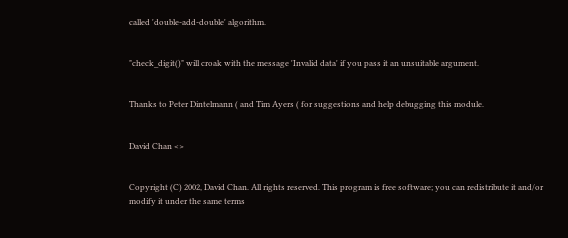called 'double-add-double' algorithm.


"check_digit()" will croak with the message 'Invalid data' if you pass it an unsuitable argument.


Thanks to Peter Dintelmann ( and Tim Ayers ( for suggestions and help debugging this module.


David Chan <>


Copyright (C) 2002, David Chan. All rights reserved. This program is free software; you can redistribute it and/or modify it under the same terms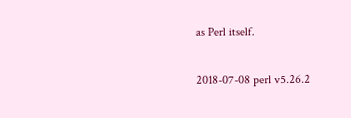as Perl itself.

2018-07-08 perl v5.26.2